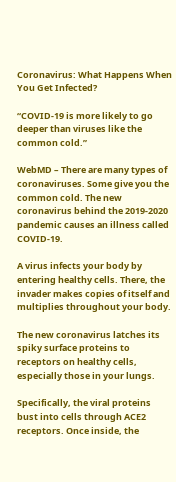Coronavirus: What Happens When You Get Infected?

“COVID-19 is more likely to go deeper than viruses like the common cold.”

WebMD – There are many types of coronaviruses. Some give you the common cold. The new coronavirus behind the 2019-2020 pandemic causes an illness called COVID-19.

A virus infects your body by entering healthy cells. There, the invader makes copies of itself and multiplies throughout your body.

The new coronavirus latches its spiky surface proteins to receptors on healthy cells, especially those in your lungs.

Specifically, the viral proteins bust into cells through ACE2 receptors. Once inside, the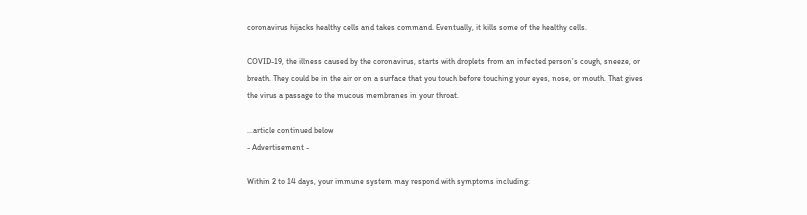coronavirus hijacks healthy cells and takes command. Eventually, it kills some of the healthy cells.

COVID-19, the illness caused by the coronavirus, starts with droplets from an infected person’s cough, sneeze, or breath. They could be in the air or on a surface that you touch before touching your eyes, nose, or mouth. That gives the virus a passage to the mucous membranes in your throat.

...article continued below
- Advertisement -

Within 2 to 14 days, your immune system may respond with symptoms including: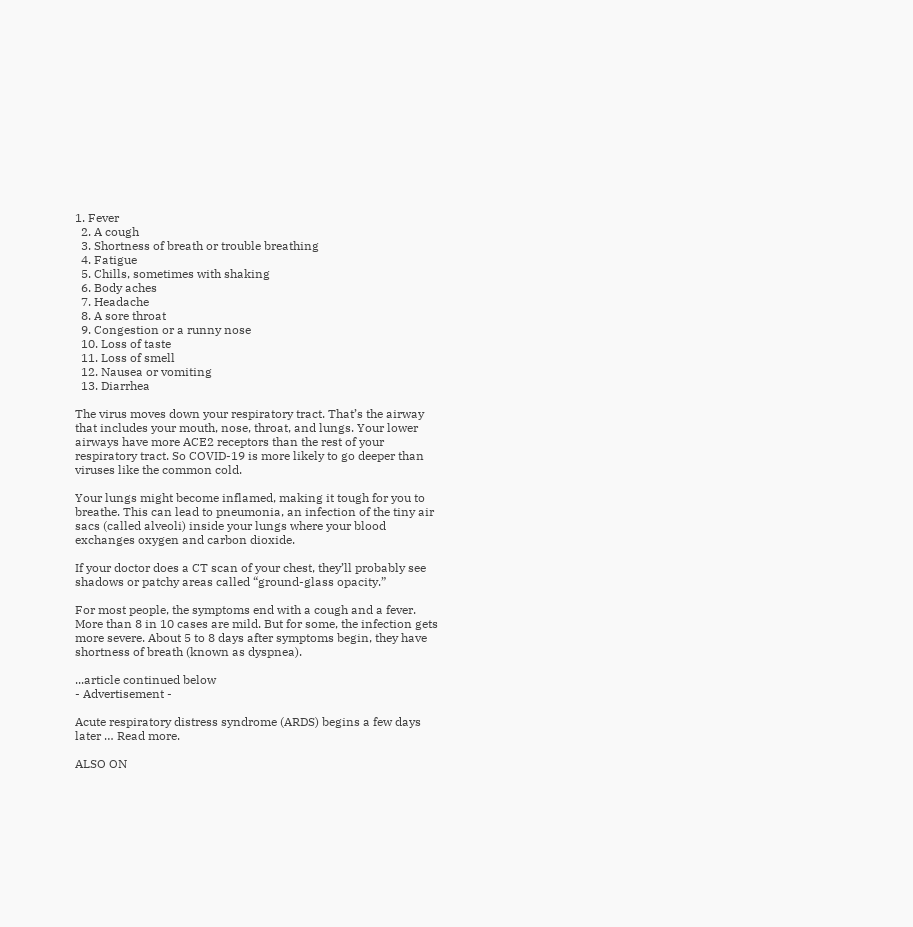1. Fever
  2. A cough
  3. Shortness of breath or trouble breathing
  4. Fatigue
  5. Chills, sometimes with shaking
  6. Body aches
  7. Headache
  8. A sore throat
  9. Congestion or a runny nose
  10. Loss of taste
  11. Loss of smell
  12. Nausea or vomiting
  13. Diarrhea

The virus moves down your respiratory tract. That’s the airway that includes your mouth, nose, throat, and lungs. Your lower airways have more ACE2 receptors than the rest of your respiratory tract. So COVID-19 is more likely to go deeper than viruses like the common cold.

Your lungs might become inflamed, making it tough for you to breathe. This can lead to pneumonia, an infection of the tiny air sacs (called alveoli) inside your lungs where your blood exchanges oxygen and carbon dioxide.

If your doctor does a CT scan of your chest, they’ll probably see shadows or patchy areas called “ground-glass opacity.”

For most people, the symptoms end with a cough and a fever. More than 8 in 10 cases are mild. But for some, the infection gets more severe. About 5 to 8 days after symptoms begin, they have shortness of breath (known as dyspnea).

...article continued below
- Advertisement -

Acute respiratory distress syndrome (ARDS) begins a few days later … Read more.

ALSO ON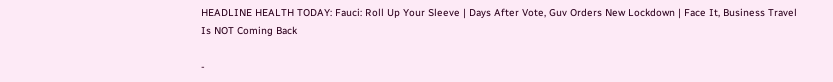HEADLINE HEALTH TODAY: Fauci: Roll Up Your Sleeve | Days After Vote, Guv Orders New Lockdown | Face It, Business Travel Is NOT Coming Back

-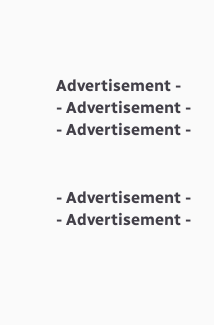Advertisement -
- Advertisement -
- Advertisement -


- Advertisement -
- Advertisement -